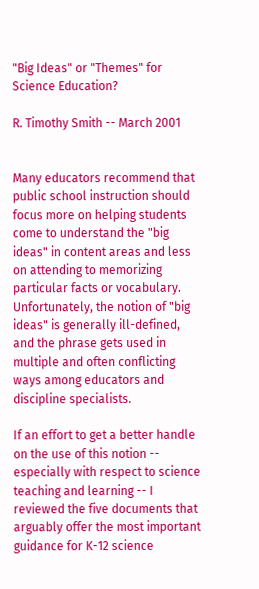"Big Ideas" or "Themes" for Science Education?

R. Timothy Smith -- March 2001


Many educators recommend that public school instruction should focus more on helping students come to understand the "big ideas" in content areas and less on attending to memorizing particular facts or vocabulary.   Unfortunately, the notion of "big ideas" is generally ill-defined, and the phrase gets used in multiple and often conflicting ways among educators and discipline specialists.

If an effort to get a better handle on the use of this notion -- especially with respect to science teaching and learning -- I reviewed the five documents that arguably offer the most important guidance for K-12 science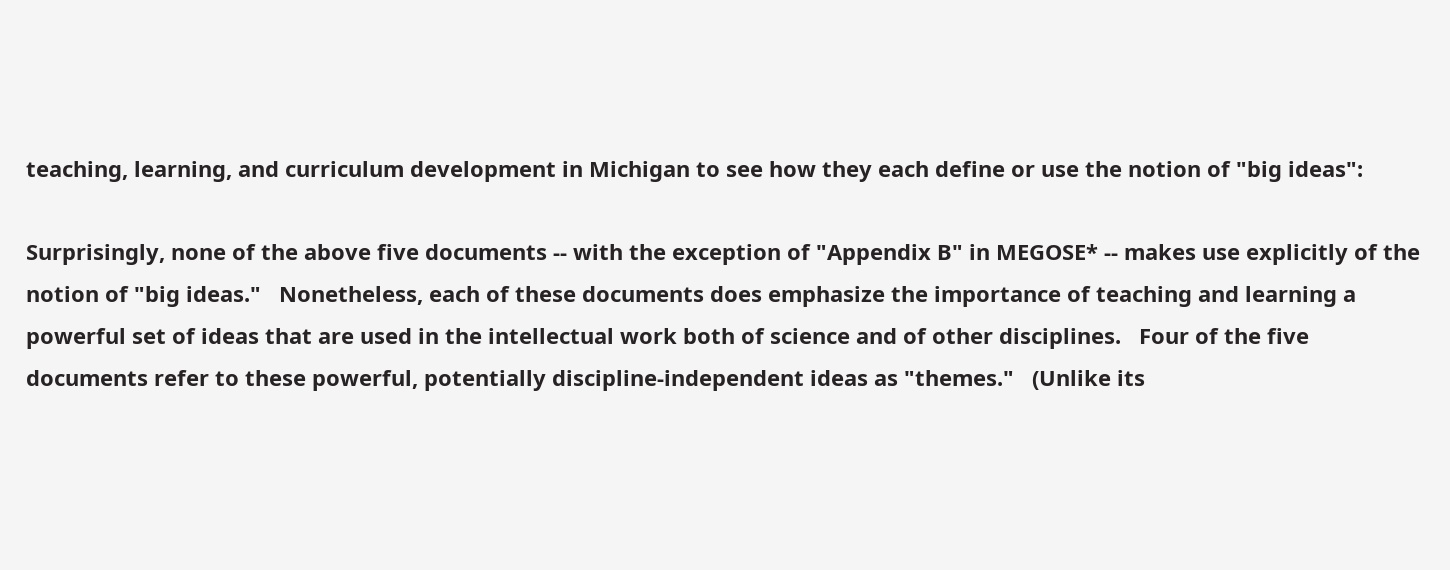teaching, learning, and curriculum development in Michigan to see how they each define or use the notion of "big ideas":

Surprisingly, none of the above five documents -- with the exception of "Appendix B" in MEGOSE* -- makes use explicitly of the notion of "big ideas."   Nonetheless, each of these documents does emphasize the importance of teaching and learning a powerful set of ideas that are used in the intellectual work both of science and of other disciplines.   Four of the five documents refer to these powerful, potentially discipline-independent ideas as "themes."   (Unlike its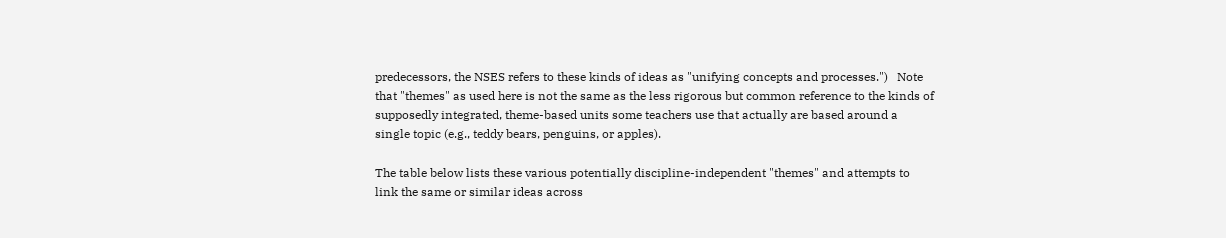predecessors, the NSES refers to these kinds of ideas as "unifying concepts and processes.")   Note that "themes" as used here is not the same as the less rigorous but common reference to the kinds of supposedly integrated, theme-based units some teachers use that actually are based around a single topic (e.g., teddy bears, penguins, or apples).

The table below lists these various potentially discipline-independent "themes" and attempts to link the same or similar ideas across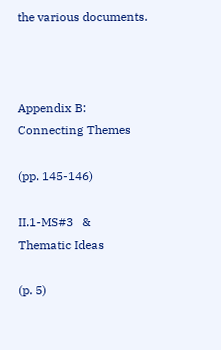the various documents.



Appendix B:
Connecting Themes

(pp. 145-146)

II.1-MS#3   &
Thematic Ideas

(p. 5)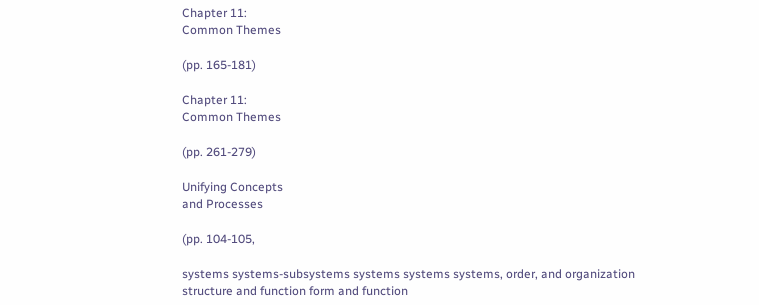Chapter 11:
Common Themes

(pp. 165-181)

Chapter 11:
Common Themes

(pp. 261-279)

Unifying Concepts
and Processes

(pp. 104-105,

systems systems-subsystems systems systems systems, order, and organization
structure and function form and function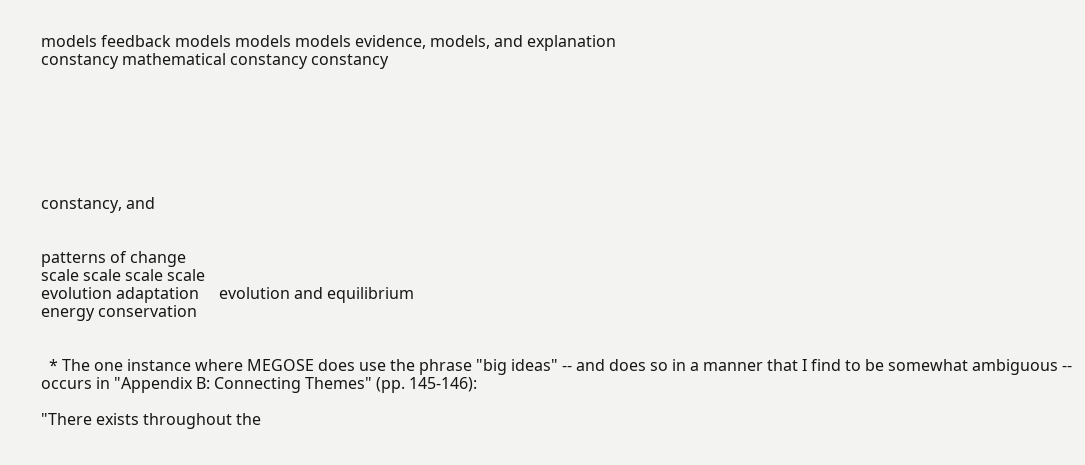models feedback models models models evidence, models, and explanation
constancy mathematical constancy constancy







constancy, and


patterns of change
scale scale scale scale
evolution adaptation     evolution and equilibrium
energy conservation


  * The one instance where MEGOSE does use the phrase "big ideas" -- and does so in a manner that I find to be somewhat ambiguous -- occurs in "Appendix B: Connecting Themes" (pp. 145-146):

"There exists throughout the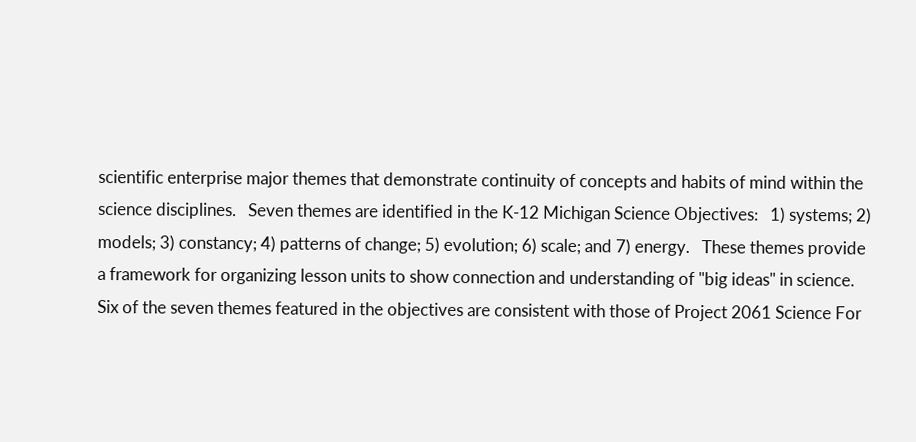scientific enterprise major themes that demonstrate continuity of concepts and habits of mind within the science disciplines.   Seven themes are identified in the K-12 Michigan Science Objectives:   1) systems; 2) models; 3) constancy; 4) patterns of change; 5) evolution; 6) scale; and 7) energy.   These themes provide a framework for organizing lesson units to show connection and understanding of "big ideas" in science.   Six of the seven themes featured in the objectives are consistent with those of Project 2061 Science For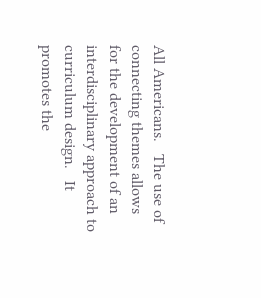All Americans.   The use of connecting themes allows for the development of an interdisciplinary approach to curriculum design.   It promotes the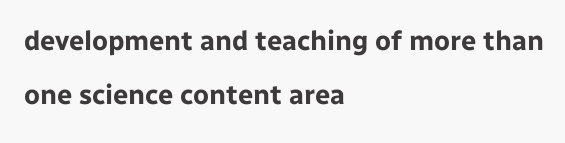development and teaching of more than one science content area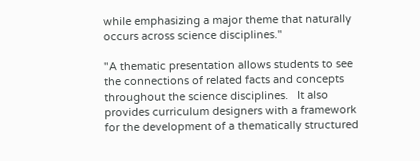while emphasizing a major theme that naturally occurs across science disciplines."

"A thematic presentation allows students to see the connections of related facts and concepts throughout the science disciplines.   It also provides curriculum designers with a framework for the development of a thematically structured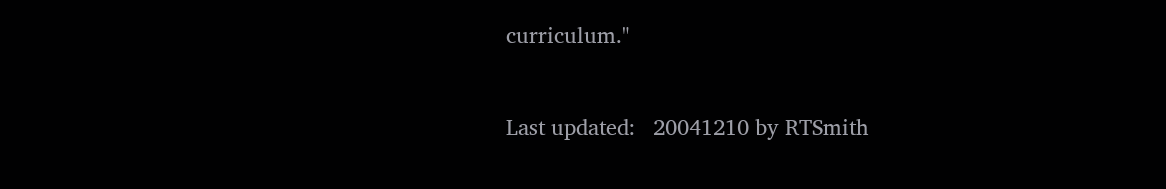curriculum."


Last updated:   20041210 by RTSmith